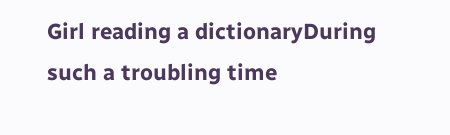Girl reading a dictionaryDuring such a troubling time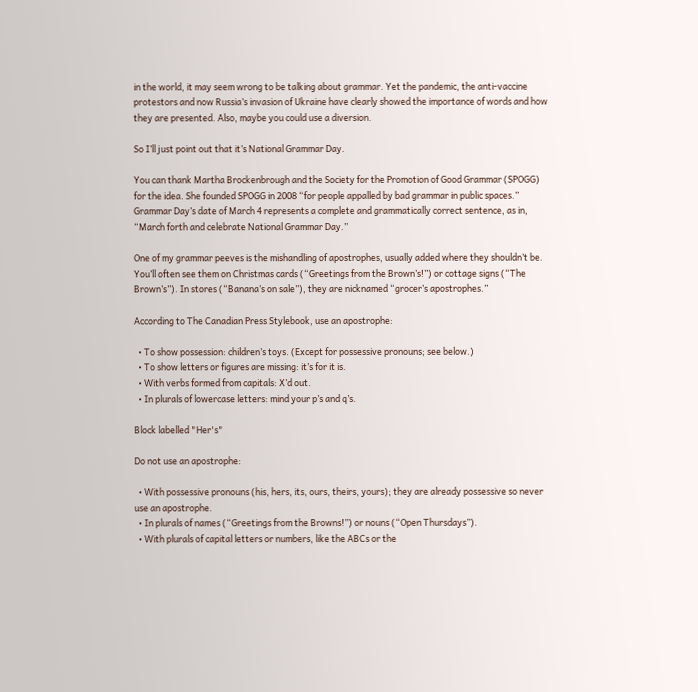in the world, it may seem wrong to be talking about grammar. Yet the pandemic, the anti-vaccine protestors and now Russia’s invasion of Ukraine have clearly showed the importance of words and how they are presented. Also, maybe you could use a diversion.

So I’ll just point out that it’s National Grammar Day.

You can thank Martha Brockenbrough and the Society for the Promotion of Good Grammar (SPOGG) for the idea. She founded SPOGG in 2008 “for people appalled by bad grammar in public spaces.”  Grammar Day’s date of March 4 represents a complete and grammatically correct sentence, as in, “March forth and celebrate National Grammar Day.”

One of my grammar peeves is the mishandling of apostrophes, usually added where they shouldn’t be. You’ll often see them on Christmas cards (“Greetings from the Brown’s!”) or cottage signs (“The Brown’s”). In stores (“Banana’s on sale”), they are nicknamed “grocer’s apostrophes.”

According to The Canadian Press Stylebook, use an apostrophe:

  • To show possession: children’s toys. (Except for possessive pronouns; see below.)
  • To show letters or figures are missing: it’s for it is.
  • With verbs formed from capitals: X’d out.
  • In plurals of lowercase letters: mind your p’s and q’s.

Block labelled "Her's"

Do not use an apostrophe:

  • With possessive pronouns (his, hers, its, ours, theirs, yours); they are already possessive so never use an apostrophe.
  • In plurals of names (“Greetings from the Browns!”) or nouns (“Open Thursdays”).
  • With plurals of capital letters or numbers, like the ABCs or the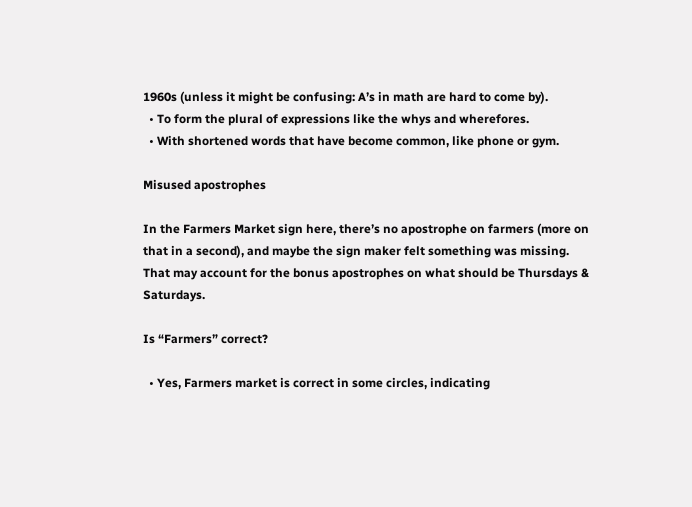1960s (unless it might be confusing: A’s in math are hard to come by).
  • To form the plural of expressions like the whys and wherefores.
  • With shortened words that have become common, like phone or gym.

Misused apostrophes

In the Farmers Market sign here, there’s no apostrophe on farmers (more on that in a second), and maybe the sign maker felt something was missing. That may account for the bonus apostrophes on what should be Thursdays & Saturdays.

Is “Farmers” correct?

  • Yes, Farmers market is correct in some circles, indicating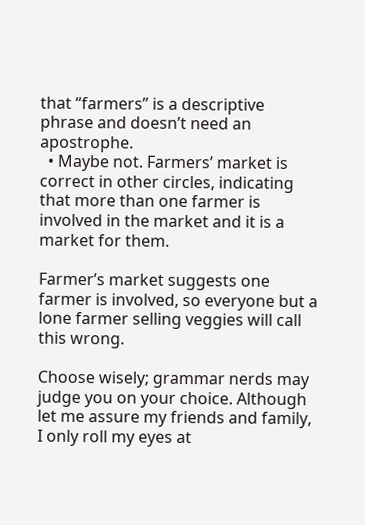that “farmers” is a descriptive phrase and doesn’t need an apostrophe.
  • Maybe not. Farmers’ market is correct in other circles, indicating that more than one farmer is involved in the market and it is a market for them.

Farmer’s market suggests one farmer is involved, so everyone but a lone farmer selling veggies will call this wrong.

Choose wisely; grammar nerds may judge you on your choice. Although let me assure my friends and family, I only roll my eyes at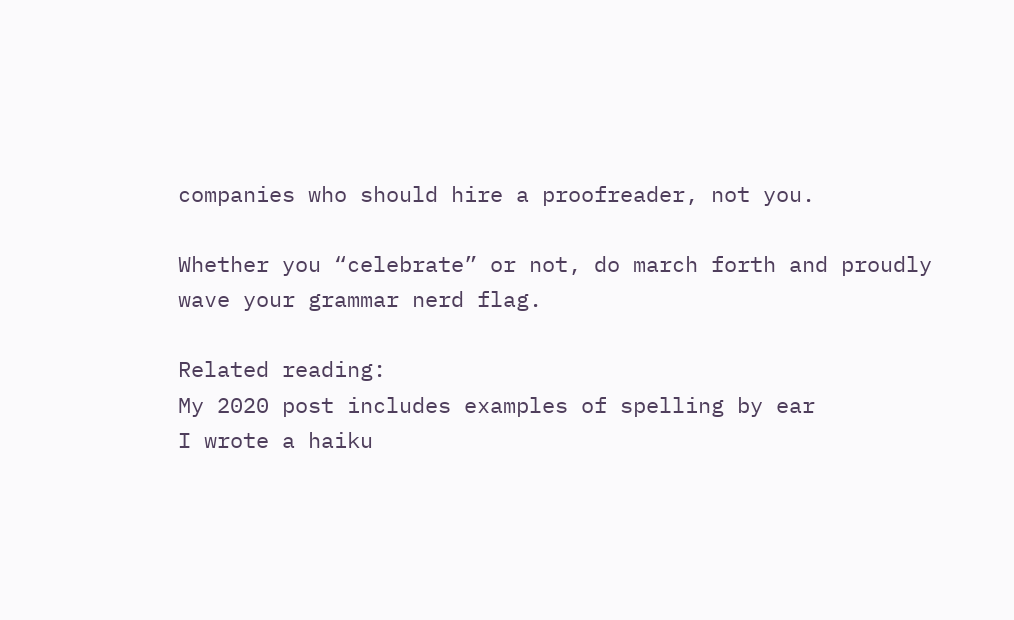companies who should hire a proofreader, not you.

Whether you “celebrate” or not, do march forth and proudly wave your grammar nerd flag.

Related reading:
My 2020 post includes examples of spelling by ear
I wrote a haiku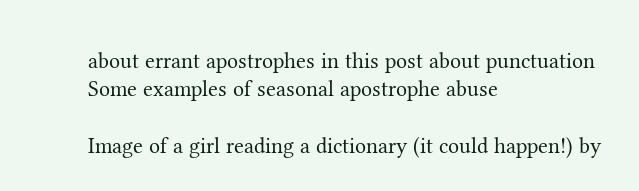about errant apostrophes in this post about punctuation
Some examples of seasonal apostrophe abuse

Image of a girl reading a dictionary (it could happen!) by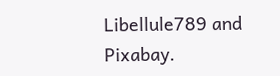Libellule789 and Pixabay.